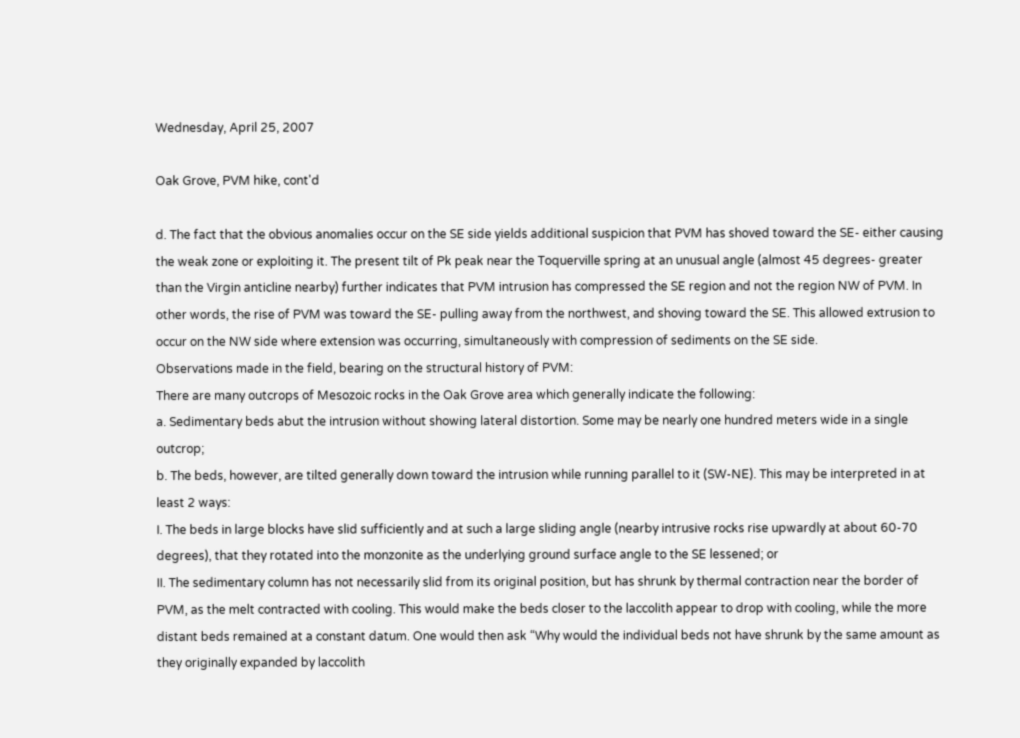Wednesday, April 25, 2007

Oak Grove, PVM hike, cont'd

d. The fact that the obvious anomalies occur on the SE side yields additional suspicion that PVM has shoved toward the SE- either causing the weak zone or exploiting it. The present tilt of Pk peak near the Toquerville spring at an unusual angle (almost 45 degrees- greater than the Virgin anticline nearby) further indicates that PVM intrusion has compressed the SE region and not the region NW of PVM. In other words, the rise of PVM was toward the SE- pulling away from the northwest, and shoving toward the SE. This allowed extrusion to occur on the NW side where extension was occurring, simultaneously with compression of sediments on the SE side.
Observations made in the field, bearing on the structural history of PVM:
There are many outcrops of Mesozoic rocks in the Oak Grove area which generally indicate the following:
a. Sedimentary beds abut the intrusion without showing lateral distortion. Some may be nearly one hundred meters wide in a single outcrop;
b. The beds, however, are tilted generally down toward the intrusion while running parallel to it (SW-NE). This may be interpreted in at least 2 ways:
I. The beds in large blocks have slid sufficiently and at such a large sliding angle (nearby intrusive rocks rise upwardly at about 60-70 degrees), that they rotated into the monzonite as the underlying ground surface angle to the SE lessened; or
II. The sedimentary column has not necessarily slid from its original position, but has shrunk by thermal contraction near the border of PVM, as the melt contracted with cooling. This would make the beds closer to the laccolith appear to drop with cooling, while the more distant beds remained at a constant datum. One would then ask “Why would the individual beds not have shrunk by the same amount as they originally expanded by laccolith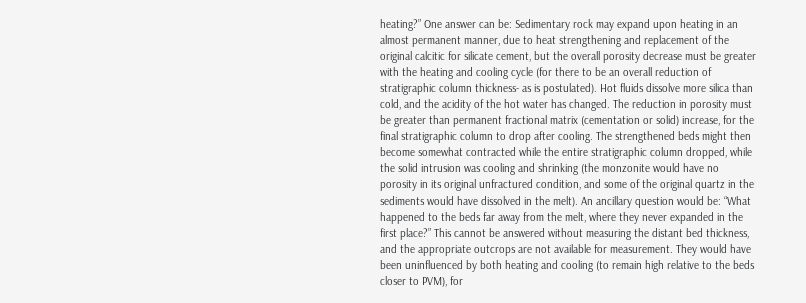heating?” One answer can be: Sedimentary rock may expand upon heating in an almost permanent manner, due to heat strengthening and replacement of the original calcitic for silicate cement, but the overall porosity decrease must be greater with the heating and cooling cycle (for there to be an overall reduction of stratigraphic column thickness- as is postulated). Hot fluids dissolve more silica than cold, and the acidity of the hot water has changed. The reduction in porosity must be greater than permanent fractional matrix (cementation or solid) increase, for the final stratigraphic column to drop after cooling. The strengthened beds might then become somewhat contracted while the entire stratigraphic column dropped, while the solid intrusion was cooling and shrinking (the monzonite would have no porosity in its original unfractured condition, and some of the original quartz in the sediments would have dissolved in the melt). An ancillary question would be: “What happened to the beds far away from the melt, where they never expanded in the first place?” This cannot be answered without measuring the distant bed thickness, and the appropriate outcrops are not available for measurement. They would have been uninfluenced by both heating and cooling (to remain high relative to the beds closer to PVM), for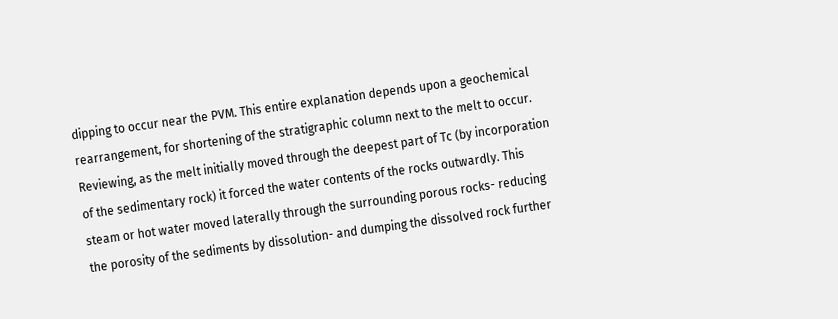dipping to occur near the PVM. This entire explanation depends upon a geochemical rearrangement, for shortening of the stratigraphic column next to the melt to occur.
Reviewing, as the melt initially moved through the deepest part of Tc (by incorporation of the sedimentary rock) it forced the water contents of the rocks outwardly. This steam or hot water moved laterally through the surrounding porous rocks- reducing the porosity of the sediments by dissolution- and dumping the dissolved rock further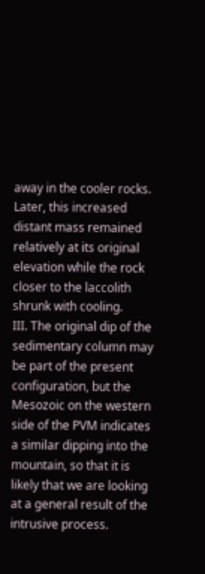away in the cooler rocks. Later, this increased distant mass remained relatively at its original elevation while the rock closer to the laccolith shrunk with cooling.
III. The original dip of the sedimentary column may be part of the present configuration, but the Mesozoic on the western side of the PVM indicates a similar dipping into the mountain, so that it is likely that we are looking at a general result of the intrusive process.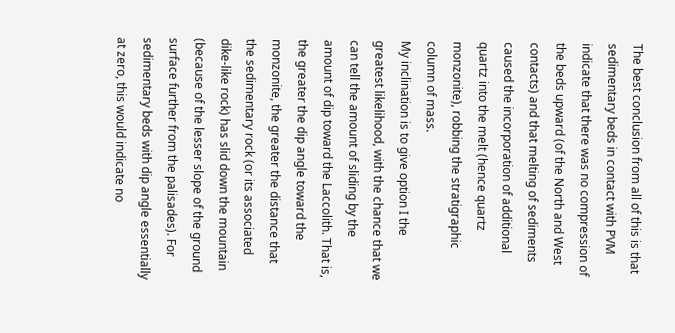The best conclusion from all of this is that sedimentary beds in contact with PVM indicate that there was no compression of the beds upward (of the North and West contacts) and that melting of sediments caused the incorporation of additional quartz into the melt (hence quartz monzonite), robbing the stratigraphic column of mass.
My inclination is to give option I the greatest likelihood, with the chance that we can tell the amount of sliding by the amount of dip toward the Laccolith. That is, the greater the dip angle toward the monzonite, the greater the distance that the sedimentary rock (or its associated dike-like rock) has slid down the mountain (because of the lesser slope of the ground surface further from the palisades). For sedimentary beds with dip angle essentially at zero, this would indicate no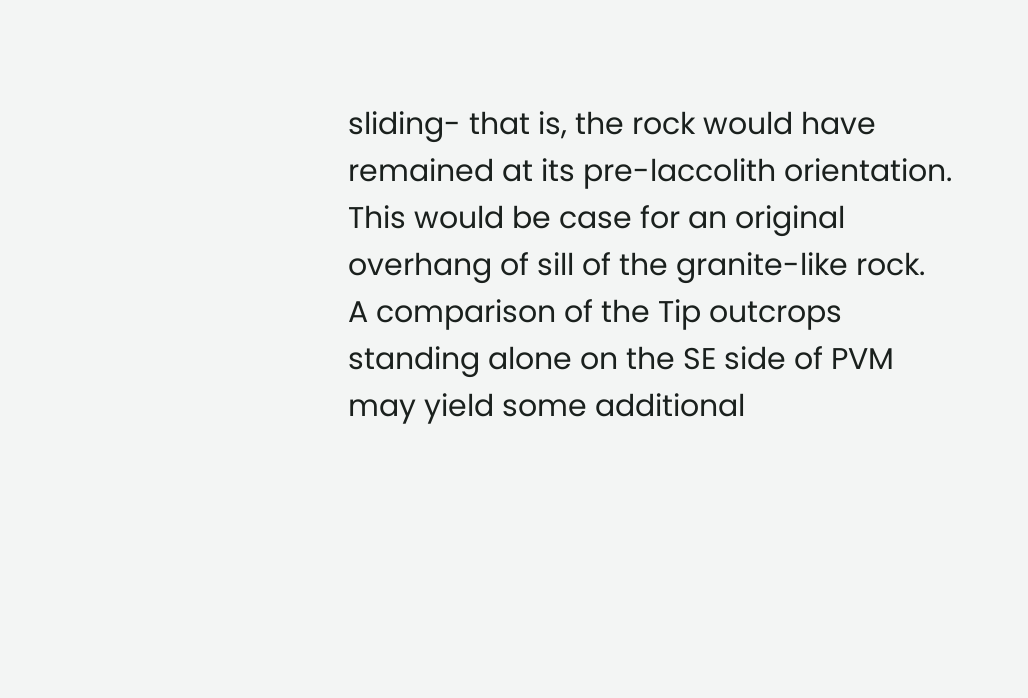sliding- that is, the rock would have remained at its pre-laccolith orientation. This would be case for an original overhang of sill of the granite-like rock.
A comparison of the Tip outcrops standing alone on the SE side of PVM may yield some additional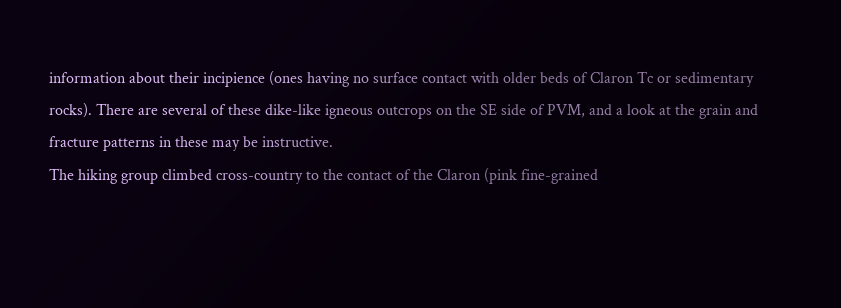information about their incipience (ones having no surface contact with older beds of Claron Tc or sedimentary rocks). There are several of these dike-like igneous outcrops on the SE side of PVM, and a look at the grain and fracture patterns in these may be instructive.
The hiking group climbed cross-country to the contact of the Claron (pink fine-grained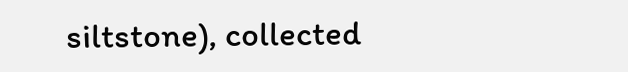siltstone), collected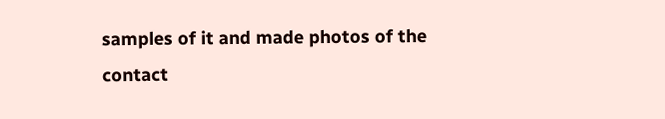samples of it and made photos of the contact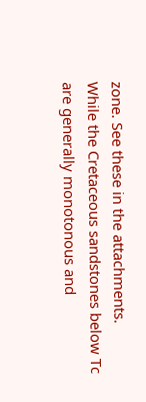zone. See these in the attachments.
While the Cretaceous sandstones below Tc are generally monotonous and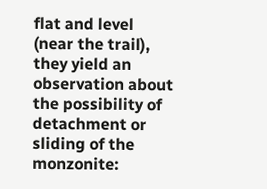flat and level (near the trail), they yield an observation about the possibility of detachment or sliding of the monzonite: